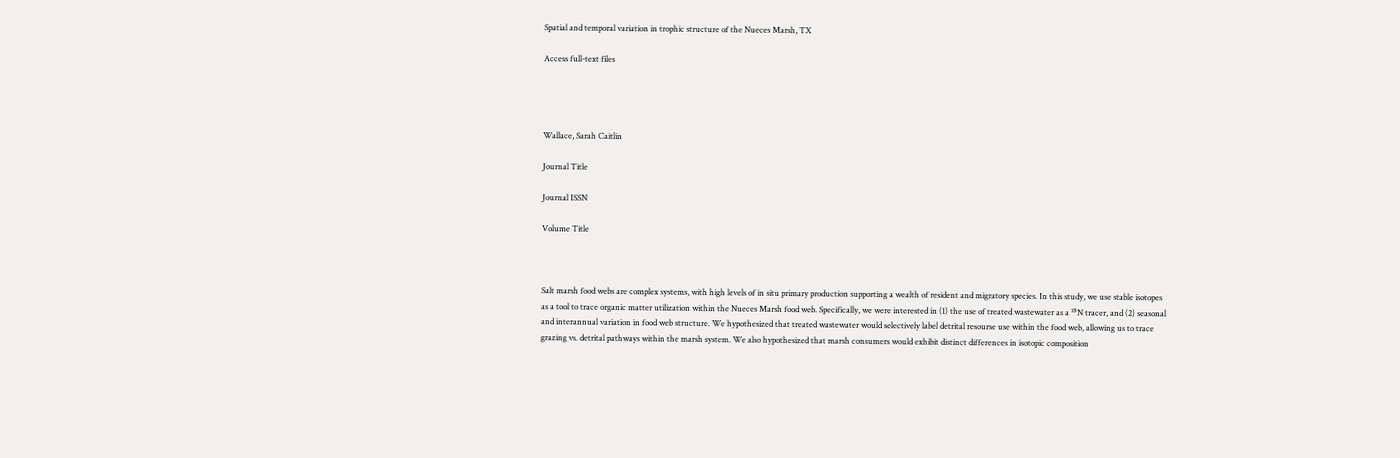Spatial and temporal variation in trophic structure of the Nueces Marsh, TX

Access full-text files




Wallace, Sarah Caitlin

Journal Title

Journal ISSN

Volume Title



Salt marsh food webs are complex systems, with high levels of in situ primary production supporting a wealth of resident and migratory species. In this study, we use stable isotopes as a tool to trace organic matter utilization within the Nueces Marsh food web. Specifically, we were interested in (1) the use of treated wastewater as a ¹⁵N tracer, and (2) seasonal and interannual variation in food web structure. We hypothesized that treated wastewater would selectively label detrital resourse use within the food web, allowing us to trace grazing vs. detrital pathways within the marsh system. We also hypothesized that marsh consumers would exhibit distinct differences in isotopic composition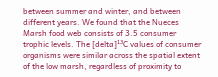between summer and winter, and between different years. We found that the Nueces Marsh food web consists of 3.5 consumer trophic levels. The [delta]¹³C values of consumer organisms were similar across the spatial extent of the low marsh, regardless of proximity to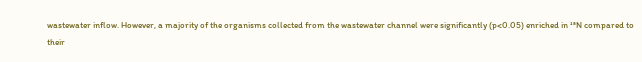wastewater inflow. However, a majority of the organisms collected from the wastewater channel were significantly (p<0.05) enriched in ¹⁵N compared to their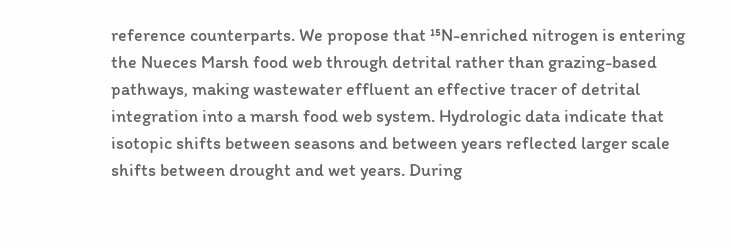reference counterparts. We propose that ¹⁵N-enriched nitrogen is entering the Nueces Marsh food web through detrital rather than grazing-based pathways, making wastewater effluent an effective tracer of detrital integration into a marsh food web system. Hydrologic data indicate that isotopic shifts between seasons and between years reflected larger scale shifts between drought and wet years. During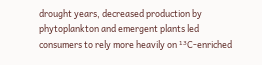drought years, decreased production by phytoplankton and emergent plants led consumers to rely more heavily on ¹³C-enriched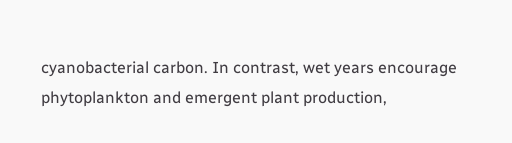cyanobacterial carbon. In contrast, wet years encourage phytoplankton and emergent plant production,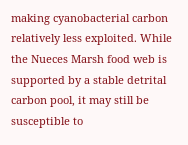making cyanobacterial carbon relatively less exploited. While the Nueces Marsh food web is supported by a stable detrital carbon pool, it may still be susceptible to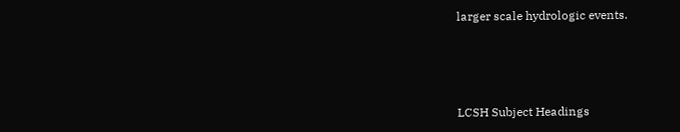larger scale hydrologic events.




LCSH Subject Headings